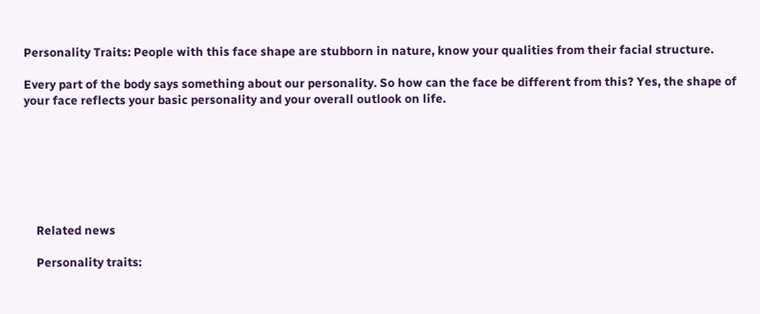Personality Traits: People with this face shape are stubborn in nature, know your qualities from their facial structure.

Every part of the body says something about our personality. So how can the face be different from this? Yes, the shape of your face reflects your basic personality and your overall outlook on life.







    Related news

    Personality traits: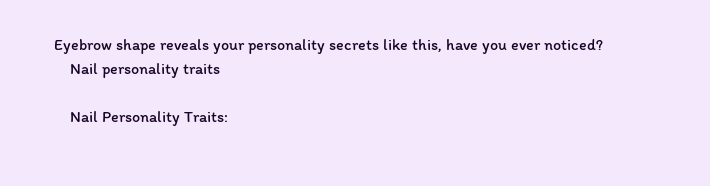Eyebrow shape reveals your personality secrets like this, have you ever noticed?
    Nail personality traits

    Nail Personality Traits: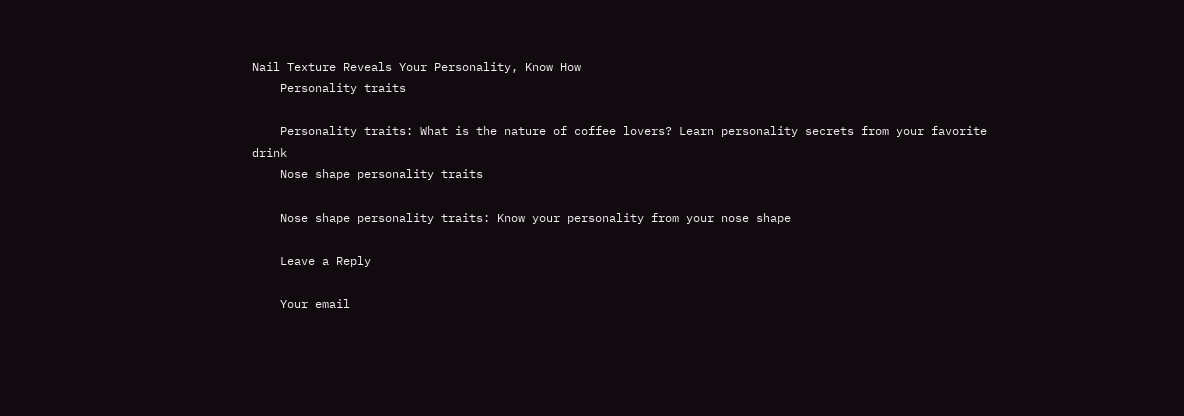Nail Texture Reveals Your Personality, Know How
    Personality traits

    Personality traits: What is the nature of coffee lovers? Learn personality secrets from your favorite drink
    Nose shape personality traits

    Nose shape personality traits: Know your personality from your nose shape

    Leave a Reply

    Your email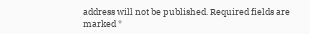address will not be published. Required fields are marked *